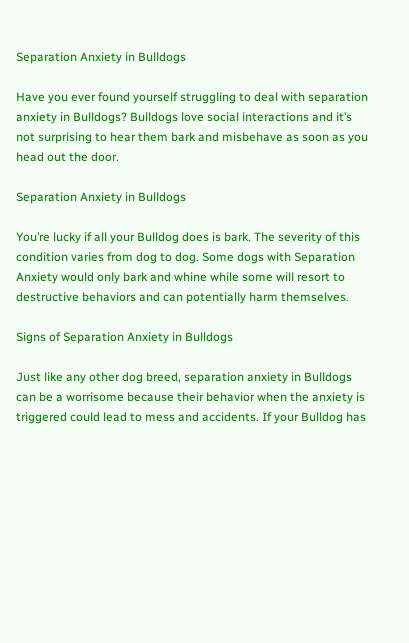Separation Anxiety in Bulldogs

Have you ever found yourself struggling to deal with separation anxiety in Bulldogs? Bulldogs love social interactions and it’s not surprising to hear them bark and misbehave as soon as you head out the door.

Separation Anxiety in Bulldogs

You’re lucky if all your Bulldog does is bark. The severity of this condition varies from dog to dog. Some dogs with Separation Anxiety would only bark and whine while some will resort to destructive behaviors and can potentially harm themselves.

Signs of Separation Anxiety in Bulldogs

Just like any other dog breed, separation anxiety in Bulldogs can be a worrisome because their behavior when the anxiety is triggered could lead to mess and accidents. If your Bulldog has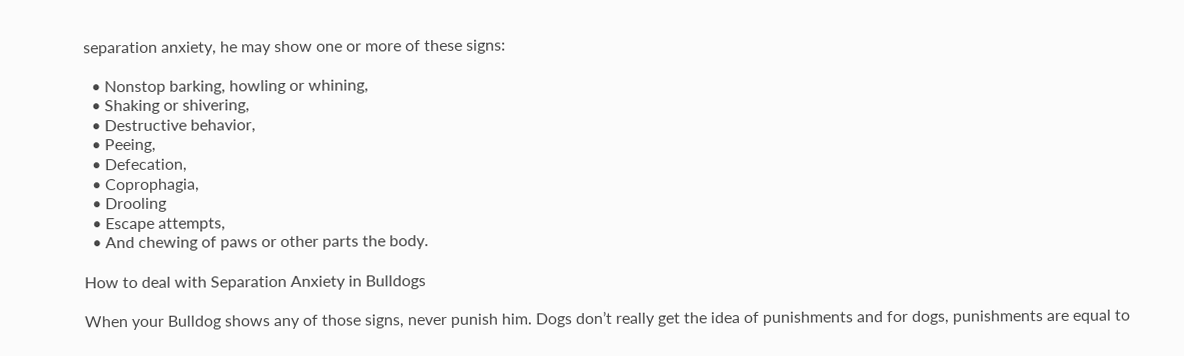separation anxiety, he may show one or more of these signs:

  • Nonstop barking, howling or whining,
  • Shaking or shivering,
  • Destructive behavior,
  • Peeing,
  • Defecation,
  • Coprophagia,
  • Drooling
  • Escape attempts,
  • And chewing of paws or other parts the body.

How to deal with Separation Anxiety in Bulldogs

When your Bulldog shows any of those signs, never punish him. Dogs don’t really get the idea of punishments and for dogs, punishments are equal to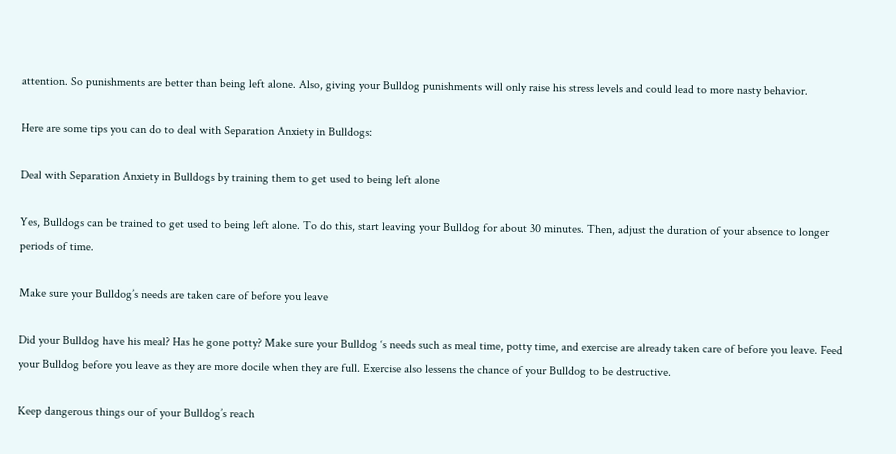attention. So punishments are better than being left alone. Also, giving your Bulldog punishments will only raise his stress levels and could lead to more nasty behavior.

Here are some tips you can do to deal with Separation Anxiety in Bulldogs:

Deal with Separation Anxiety in Bulldogs by training them to get used to being left alone

Yes, Bulldogs can be trained to get used to being left alone. To do this, start leaving your Bulldog for about 30 minutes. Then, adjust the duration of your absence to longer periods of time.

Make sure your Bulldog’s needs are taken care of before you leave

Did your Bulldog have his meal? Has he gone potty? Make sure your Bulldog ‘s needs such as meal time, potty time, and exercise are already taken care of before you leave. Feed your Bulldog before you leave as they are more docile when they are full. Exercise also lessens the chance of your Bulldog to be destructive.

Keep dangerous things our of your Bulldog’s reach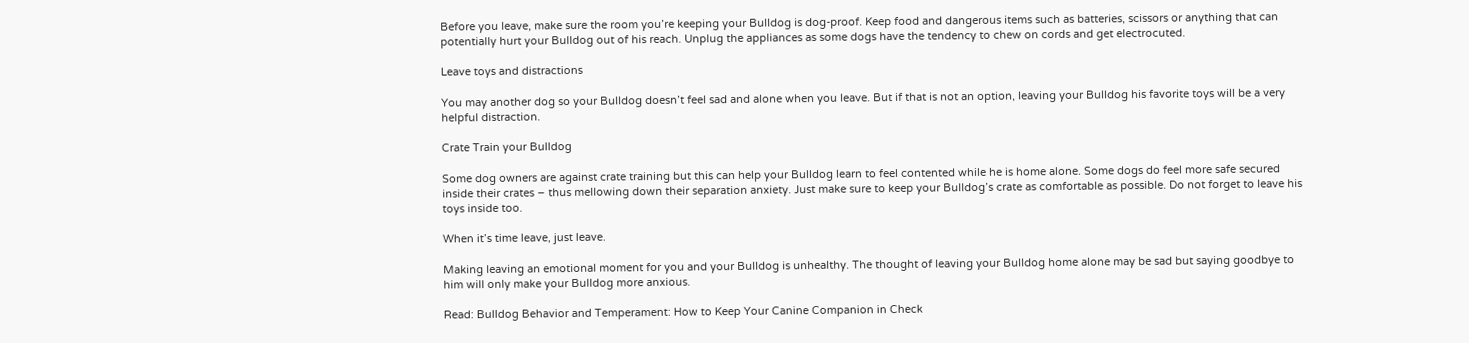Before you leave, make sure the room you’re keeping your Bulldog is dog-proof. Keep food and dangerous items such as batteries, scissors or anything that can potentially hurt your Bulldog out of his reach. Unplug the appliances as some dogs have the tendency to chew on cords and get electrocuted.

Leave toys and distractions

You may another dog so your Bulldog doesn’t feel sad and alone when you leave. But if that is not an option, leaving your Bulldog his favorite toys will be a very helpful distraction.

Crate Train your Bulldog

Some dog owners are against crate training but this can help your Bulldog learn to feel contented while he is home alone. Some dogs do feel more safe secured inside their crates – thus mellowing down their separation anxiety. Just make sure to keep your Bulldog’s crate as comfortable as possible. Do not forget to leave his toys inside too.

When it’s time leave, just leave.

Making leaving an emotional moment for you and your Bulldog is unhealthy. The thought of leaving your Bulldog home alone may be sad but saying goodbye to him will only make your Bulldog more anxious.

Read: Bulldog Behavior and Temperament: How to Keep Your Canine Companion in Check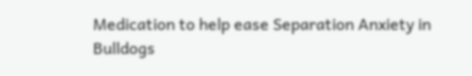Medication to help ease Separation Anxiety in Bulldogs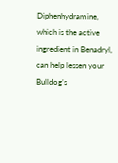Diphenhydramine, which is the active ingredient in Benadryl, can help lessen your Bulldog’s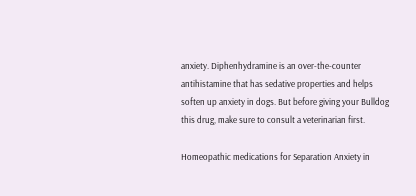anxiety. Diphenhydramine is an over-the-counter antihistamine that has sedative properties and helps soften up anxiety in dogs. But before giving your Bulldog this drug, make sure to consult a veterinarian first.

Homeopathic medications for Separation Anxiety in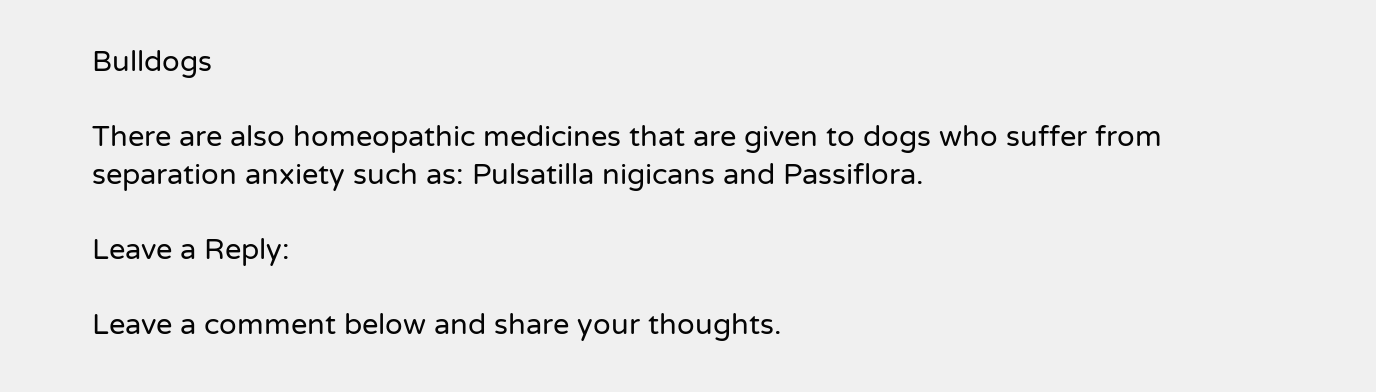Bulldogs

There are also homeopathic medicines that are given to dogs who suffer from separation anxiety such as: Pulsatilla nigicans and Passiflora.

Leave a Reply:

Leave a comment below and share your thoughts.